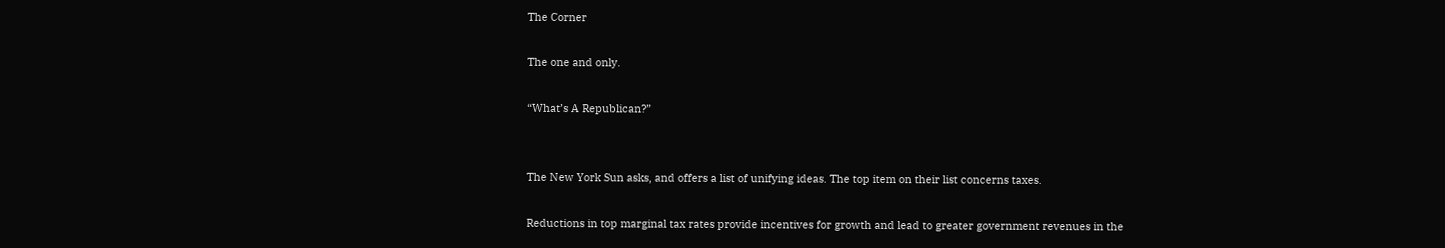The Corner

The one and only.

“What’s A Republican?”


The New York Sun asks, and offers a list of unifying ideas. The top item on their list concerns taxes.

Reductions in top marginal tax rates provide incentives for growth and lead to greater government revenues in the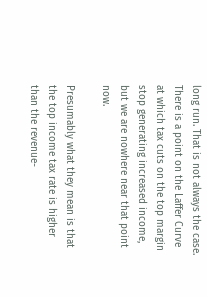long run. That is not always the case. There is a point on the Laffer Curve at which tax cuts on the top margin stop generating increased income, but we are nowhere near that point now.

Presumably what they mean is that the top income tax rate is higher than the revenue-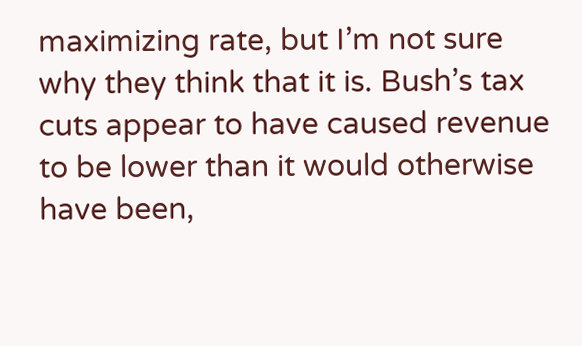maximizing rate, but I’m not sure why they think that it is. Bush’s tax cuts appear to have caused revenue to be lower than it would otherwise have been,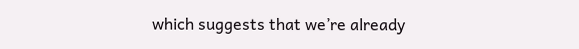which suggests that we’re already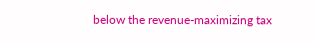below the revenue-maximizing tax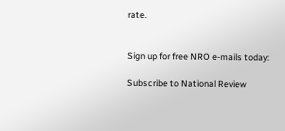rate.


Sign up for free NRO e-mails today:

Subscribe to National Review